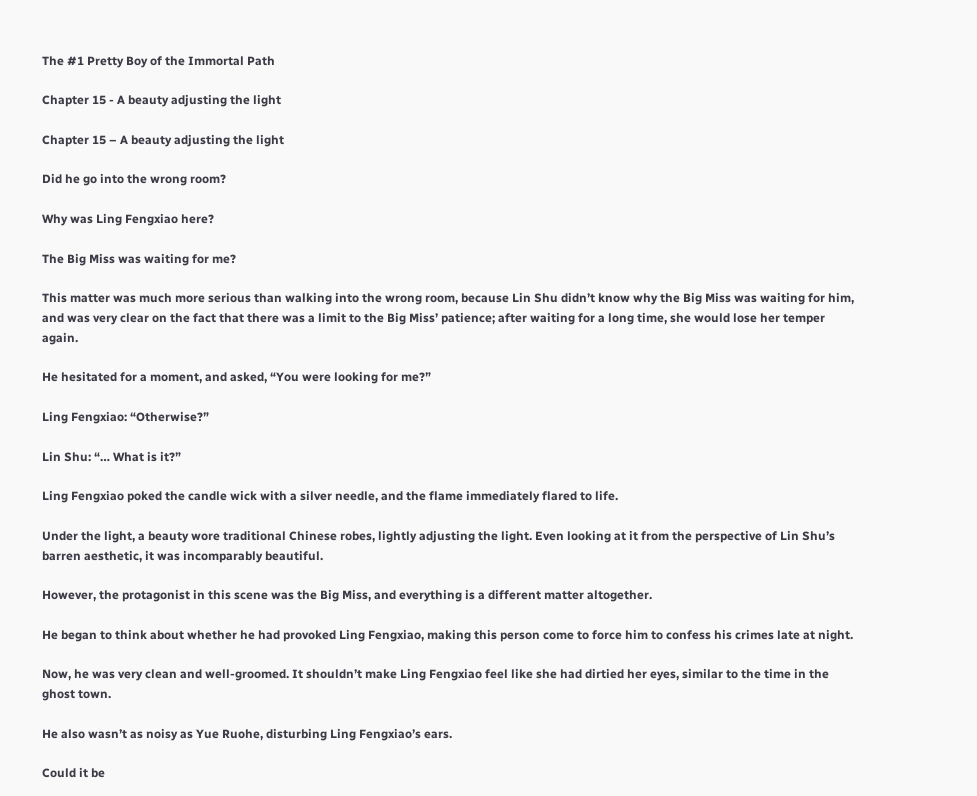The #1 Pretty Boy of the Immortal Path

Chapter 15 - A beauty adjusting the light

Chapter 15 – A beauty adjusting the light

Did he go into the wrong room?

Why was Ling Fengxiao here?

The Big Miss was waiting for me?

This matter was much more serious than walking into the wrong room, because Lin Shu didn’t know why the Big Miss was waiting for him, and was very clear on the fact that there was a limit to the Big Miss’ patience; after waiting for a long time, she would lose her temper again.

He hesitated for a moment, and asked, “You were looking for me?”

Ling Fengxiao: “Otherwise?”

Lin Shu: “… What is it?”

Ling Fengxiao poked the candle wick with a silver needle, and the flame immediately flared to life.

Under the light, a beauty wore traditional Chinese robes, lightly adjusting the light. Even looking at it from the perspective of Lin Shu’s barren aesthetic, it was incomparably beautiful.

However, the protagonist in this scene was the Big Miss, and everything is a different matter altogether.

He began to think about whether he had provoked Ling Fengxiao, making this person come to force him to confess his crimes late at night.

Now, he was very clean and well-groomed. It shouldn’t make Ling Fengxiao feel like she had dirtied her eyes, similar to the time in the ghost town.

He also wasn’t as noisy as Yue Ruohe, disturbing Ling Fengxiao’s ears.

Could it be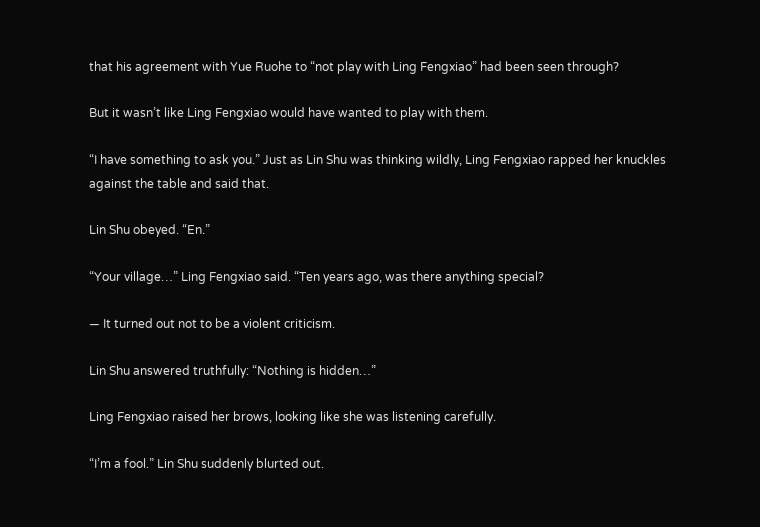that his agreement with Yue Ruohe to “not play with Ling Fengxiao” had been seen through?

But it wasn’t like Ling Fengxiao would have wanted to play with them.

“I have something to ask you.” Just as Lin Shu was thinking wildly, Ling Fengxiao rapped her knuckles against the table and said that.

Lin Shu obeyed. “En.”

“Your village…” Ling Fengxiao said. “Ten years ago, was there anything special?

— It turned out not to be a violent criticism.

Lin Shu answered truthfully: “Nothing is hidden…”

Ling Fengxiao raised her brows, looking like she was listening carefully.

“I’m a fool.” Lin Shu suddenly blurted out.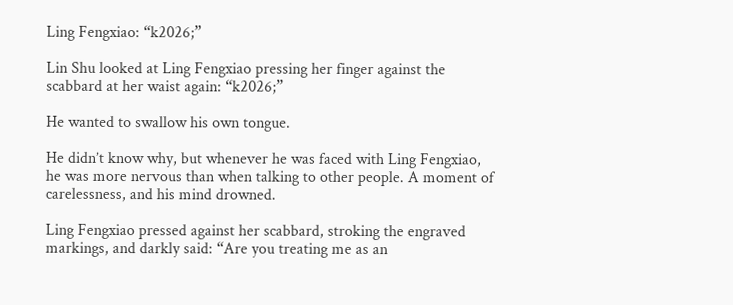Ling Fengxiao: “k2026;”

Lin Shu looked at Ling Fengxiao pressing her finger against the scabbard at her waist again: “k2026;”

He wanted to swallow his own tongue.

He didn’t know why, but whenever he was faced with Ling Fengxiao, he was more nervous than when talking to other people. A moment of carelessness, and his mind drowned.

Ling Fengxiao pressed against her scabbard, stroking the engraved markings, and darkly said: “Are you treating me as an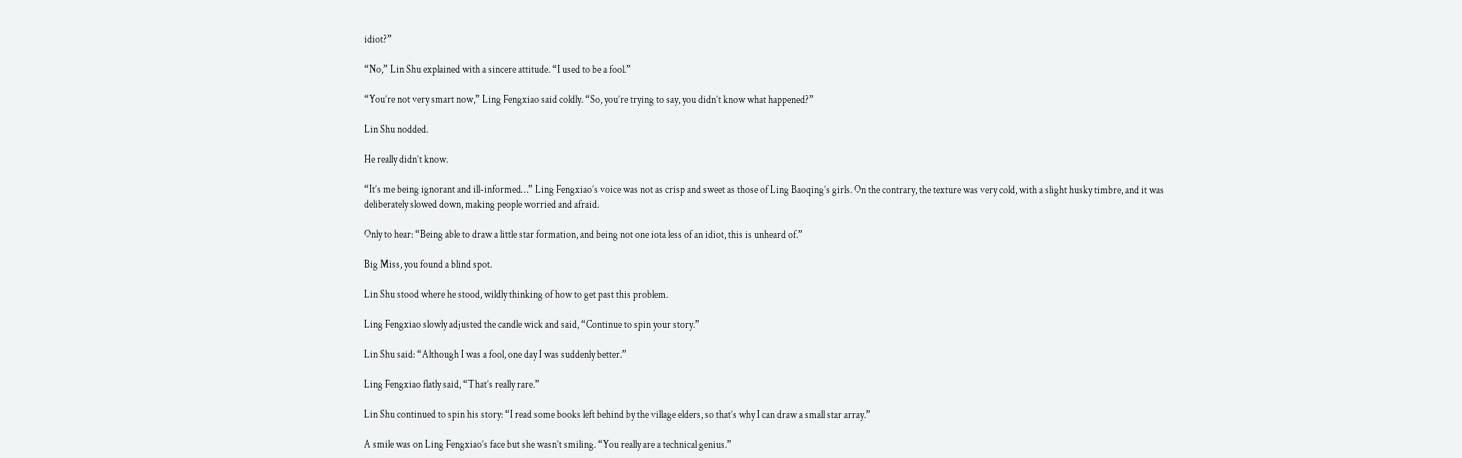idiot?”

“No,” Lin Shu explained with a sincere attitude. “I used to be a fool.”

“You’re not very smart now,” Ling Fengxiao said coldly. “So, you’re trying to say, you didn’t know what happened?”

Lin Shu nodded.

He really didn’t know.

“It’s me being ignorant and ill-informed…” Ling Fengxiao’s voice was not as crisp and sweet as those of Ling Baoqing’s girls. On the contrary, the texture was very cold, with a slight husky timbre, and it was deliberately slowed down, making people worried and afraid.

Only to hear: “Being able to draw a little star formation, and being not one iota less of an idiot, this is unheard of.”

Big Miss, you found a blind spot.

Lin Shu stood where he stood, wildly thinking of how to get past this problem.

Ling Fengxiao slowly adjusted the candle wick and said, “Continue to spin your story.”

Lin Shu said: “Although I was a fool, one day I was suddenly better.”

Ling Fengxiao flatly said, “That’s really rare.”

Lin Shu continued to spin his story: “I read some books left behind by the village elders, so that’s why I can draw a small star array.”

A smile was on Ling Fengxiao’s face but she wasn’t smiling. “You really are a technical genius.”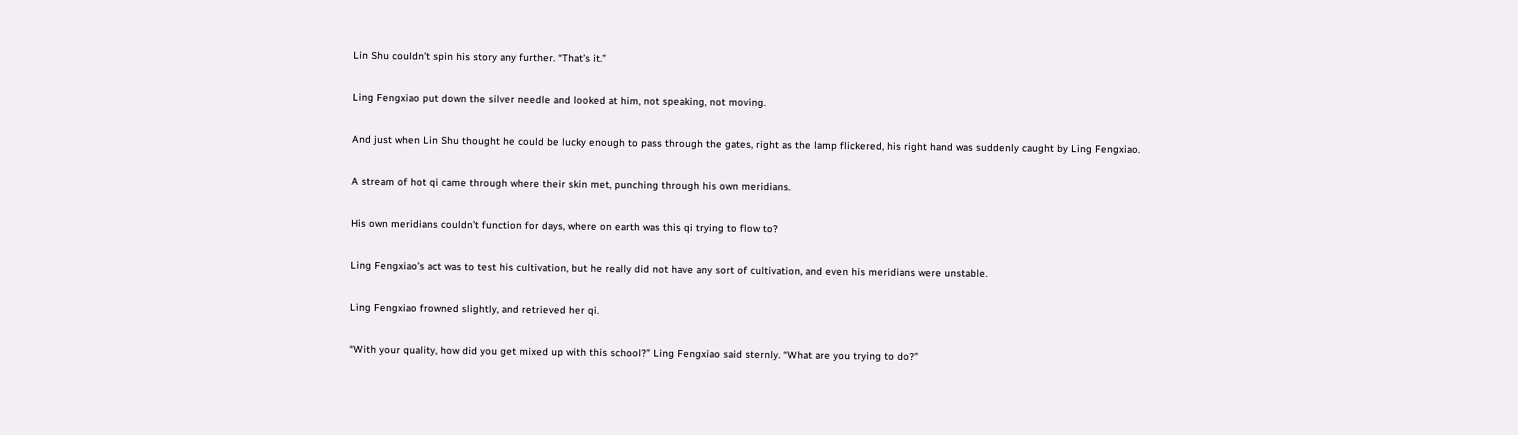Lin Shu couldn’t spin his story any further. “That’s it.”

Ling Fengxiao put down the silver needle and looked at him, not speaking, not moving.

And just when Lin Shu thought he could be lucky enough to pass through the gates, right as the lamp flickered, his right hand was suddenly caught by Ling Fengxiao.

A stream of hot qi came through where their skin met, punching through his own meridians.

His own meridians couldn’t function for days, where on earth was this qi trying to flow to?

Ling Fengxiao’s act was to test his cultivation, but he really did not have any sort of cultivation, and even his meridians were unstable.

Ling Fengxiao frowned slightly, and retrieved her qi.

“With your quality, how did you get mixed up with this school?” Ling Fengxiao said sternly. “What are you trying to do?”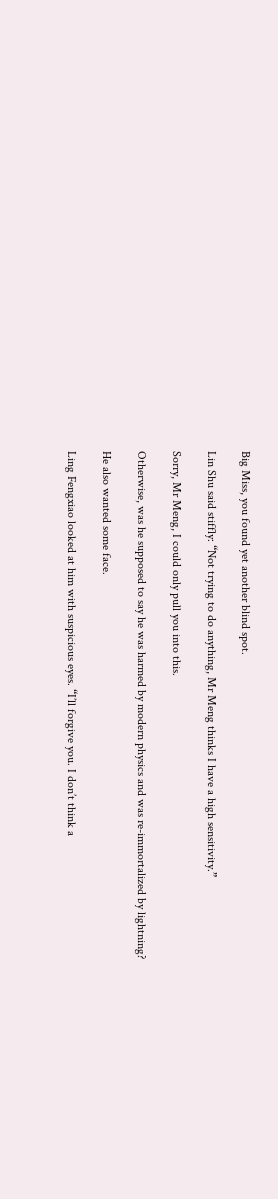Big Miss, you found yet another blind spot.

Lin Shu said stiffly: “Not trying to do anything, Mr Meng thinks I have a high sensitivity.”

Sorry, Mr Meng, I could only pull you into this.

Otherwise, was he supposed to say he was harmed by modern physics and was re-immortalized by lightning?

He also wanted some face.

Ling Fengxiao looked at him with suspicious eyes. “I’ll forgive you. I don’t think a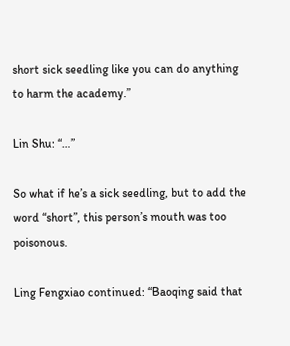short sick seedling like you can do anything to harm the academy.”

Lin Shu: “…”

So what if he’s a sick seedling, but to add the word “short”, this person’s mouth was too poisonous.

Ling Fengxiao continued: “Baoqing said that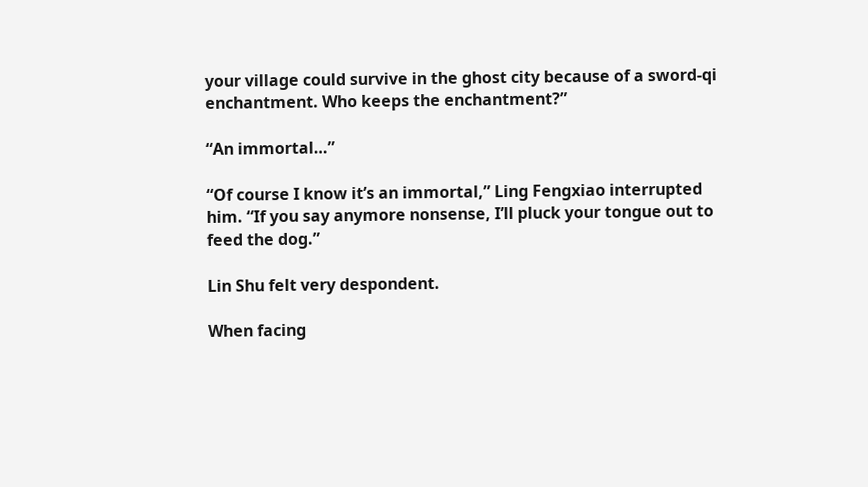your village could survive in the ghost city because of a sword-qi enchantment. Who keeps the enchantment?”

“An immortal…”

“Of course I know it’s an immortal,” Ling Fengxiao interrupted him. “If you say anymore nonsense, I’ll pluck your tongue out to feed the dog.”

Lin Shu felt very despondent.

When facing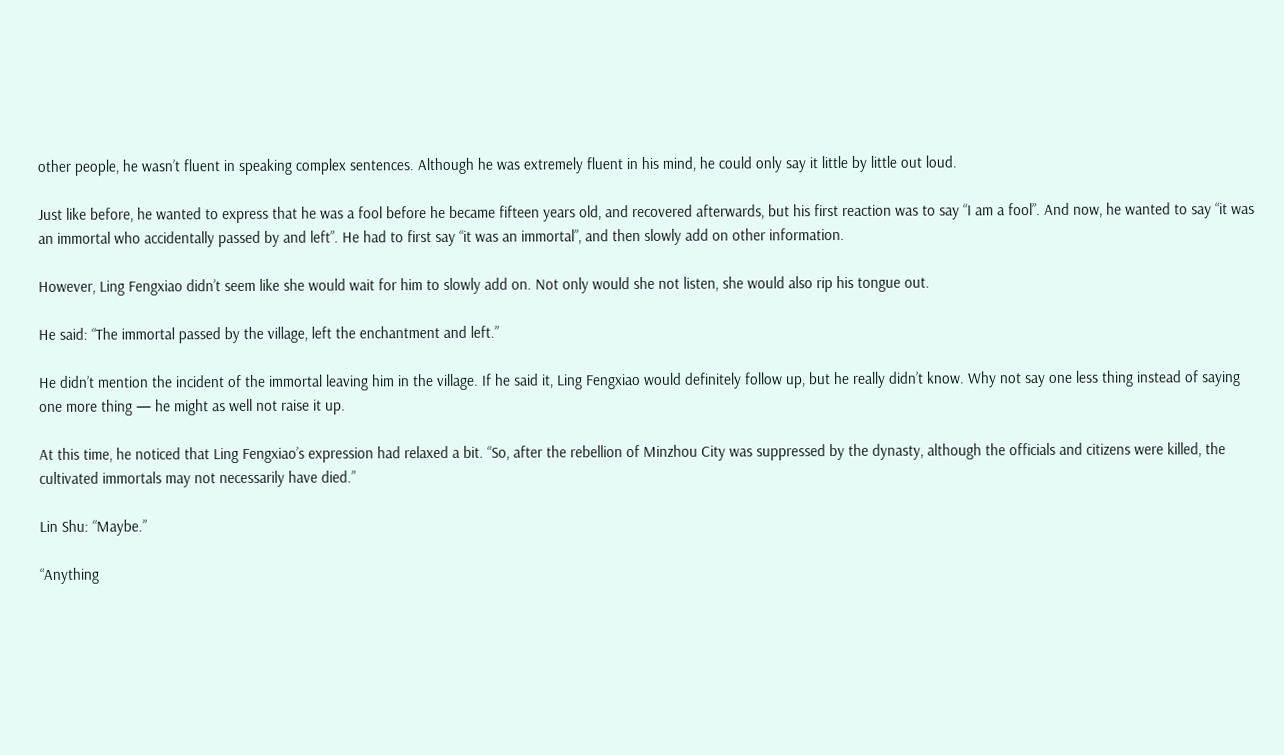other people, he wasn’t fluent in speaking complex sentences. Although he was extremely fluent in his mind, he could only say it little by little out loud.

Just like before, he wanted to express that he was a fool before he became fifteen years old, and recovered afterwards, but his first reaction was to say “I am a fool”. And now, he wanted to say “it was an immortal who accidentally passed by and left”. He had to first say “it was an immortal”, and then slowly add on other information.

However, Ling Fengxiao didn’t seem like she would wait for him to slowly add on. Not only would she not listen, she would also rip his tongue out.

He said: “The immortal passed by the village, left the enchantment and left.”

He didn’t mention the incident of the immortal leaving him in the village. If he said it, Ling Fengxiao would definitely follow up, but he really didn’t know. Why not say one less thing instead of saying one more thing — he might as well not raise it up.

At this time, he noticed that Ling Fengxiao’s expression had relaxed a bit. “So, after the rebellion of Minzhou City was suppressed by the dynasty, although the officials and citizens were killed, the cultivated immortals may not necessarily have died.”

Lin Shu: “Maybe.”

“Anything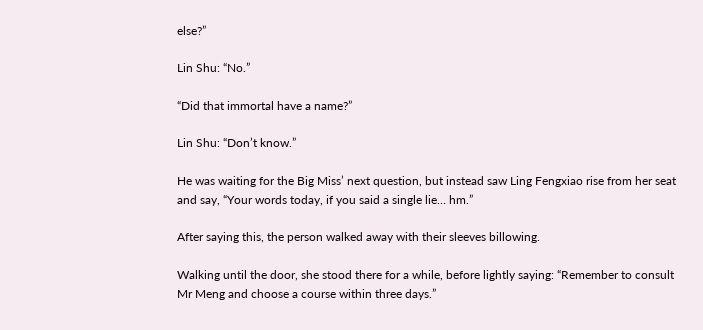else?”

Lin Shu: “No.”

“Did that immortal have a name?”

Lin Shu: “Don’t know.”

He was waiting for the Big Miss’ next question, but instead saw Ling Fengxiao rise from her seat and say, “Your words today, if you said a single lie… hm.”

After saying this, the person walked away with their sleeves billowing.

Walking until the door, she stood there for a while, before lightly saying: “Remember to consult Mr Meng and choose a course within three days.”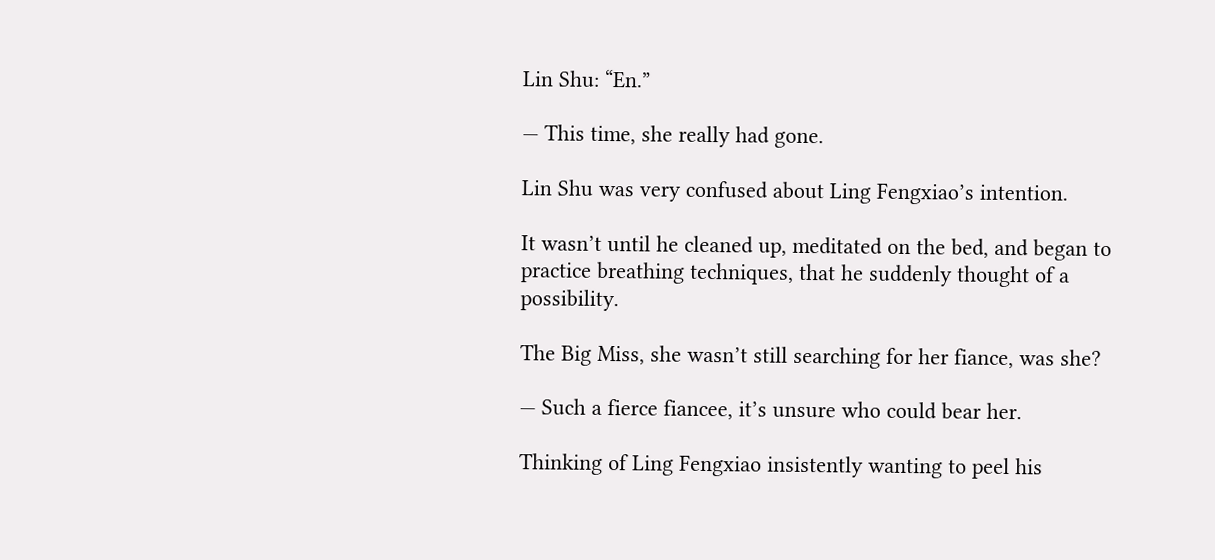Lin Shu: “En.”

— This time, she really had gone.

Lin Shu was very confused about Ling Fengxiao’s intention.

It wasn’t until he cleaned up, meditated on the bed, and began to practice breathing techniques, that he suddenly thought of a possibility.

The Big Miss, she wasn’t still searching for her fiance, was she?

— Such a fierce fiancee, it’s unsure who could bear her.

Thinking of Ling Fengxiao insistently wanting to peel his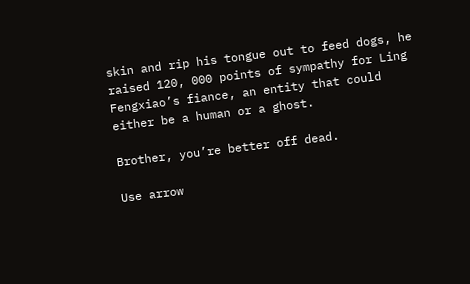skin and rip his tongue out to feed dogs, he raised 120, 000 points of sympathy for Ling Fengxiao’s fiance, an entity that could either be a human or a ghost.

Brother, you’re better off dead.

Use arrow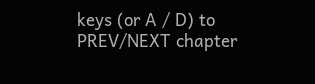keys (or A / D) to PREV/NEXT chapter